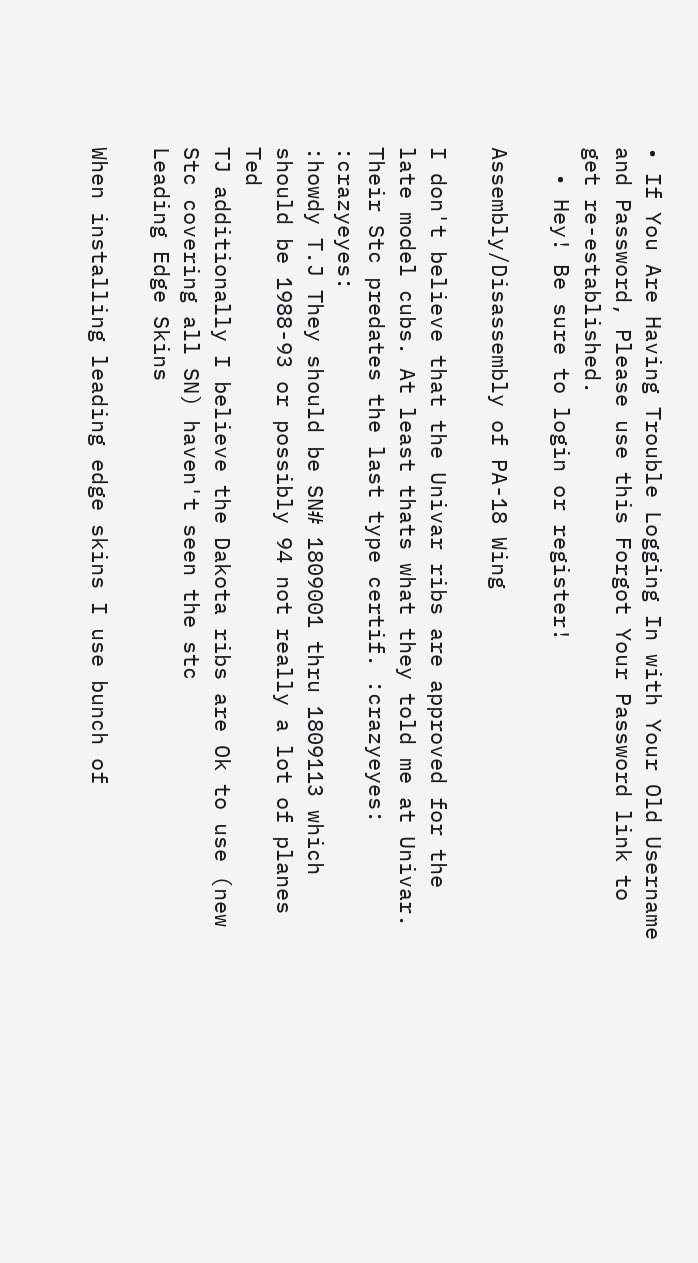• If You Are Having Trouble Logging In with Your Old Username and Password, Please use this Forgot Your Password link to get re-established.
  • Hey! Be sure to login or register!

Assembly/Disassembly of PA-18 Wing

I don't believe that the Univar ribs are approved for the late model cubs. At least thats what they told me at Univar. Their Stc predates the last type certif. :crazyeyes: :crazyeyes:
:howdy T.J They should be SN# 1809001 thru 1809113 which should be 1988-93 or possibly 94 not really a lot of planes Ted
TJ additionally I believe the Dakota ribs are Ok to use (new Stc covering all SN) haven't seen the stc
Leading Edge Skins

When installing leading edge skins I use bunch of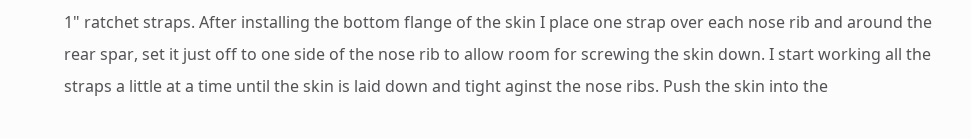1" ratchet straps. After installing the bottom flange of the skin I place one strap over each nose rib and around the rear spar, set it just off to one side of the nose rib to allow room for screwing the skin down. I start working all the straps a little at a time until the skin is laid down and tight aginst the nose ribs. Push the skin into the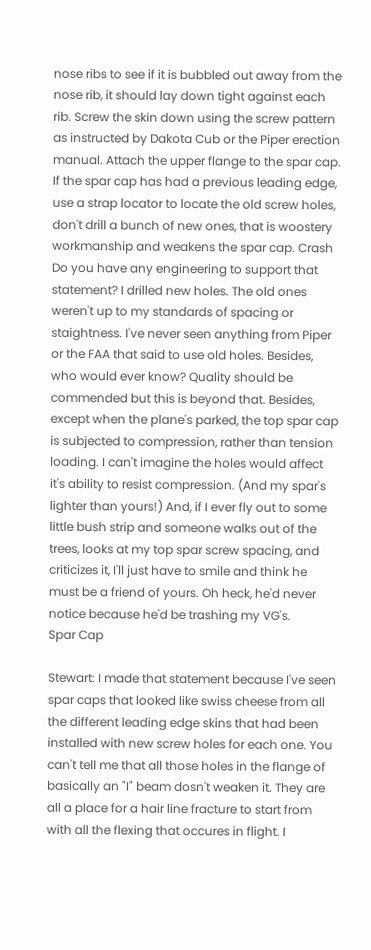nose ribs to see if it is bubbled out away from the nose rib, it should lay down tight against each rib. Screw the skin down using the screw pattern as instructed by Dakota Cub or the Piper erection manual. Attach the upper flange to the spar cap. If the spar cap has had a previous leading edge, use a strap locator to locate the old screw holes, don't drill a bunch of new ones, that is woostery workmanship and weakens the spar cap. Crash
Do you have any engineering to support that statement? I drilled new holes. The old ones weren't up to my standards of spacing or staightness. I've never seen anything from Piper or the FAA that said to use old holes. Besides, who would ever know? Quality should be commended but this is beyond that. Besides, except when the plane's parked, the top spar cap is subjected to compression, rather than tension loading. I can't imagine the holes would affect it's ability to resist compression. (And my spar's lighter than yours!) And, if I ever fly out to some little bush strip and someone walks out of the trees, looks at my top spar screw spacing, and criticizes it, I'll just have to smile and think he must be a friend of yours. Oh heck, he'd never notice because he'd be trashing my VG's.
Spar Cap

Stewart: I made that statement because I've seen spar caps that looked like swiss cheese from all the different leading edge skins that had been installed with new screw holes for each one. You can't tell me that all those holes in the flange of basically an "I" beam dosn't weaken it. They are all a place for a hair line fracture to start from with all the flexing that occures in flight. I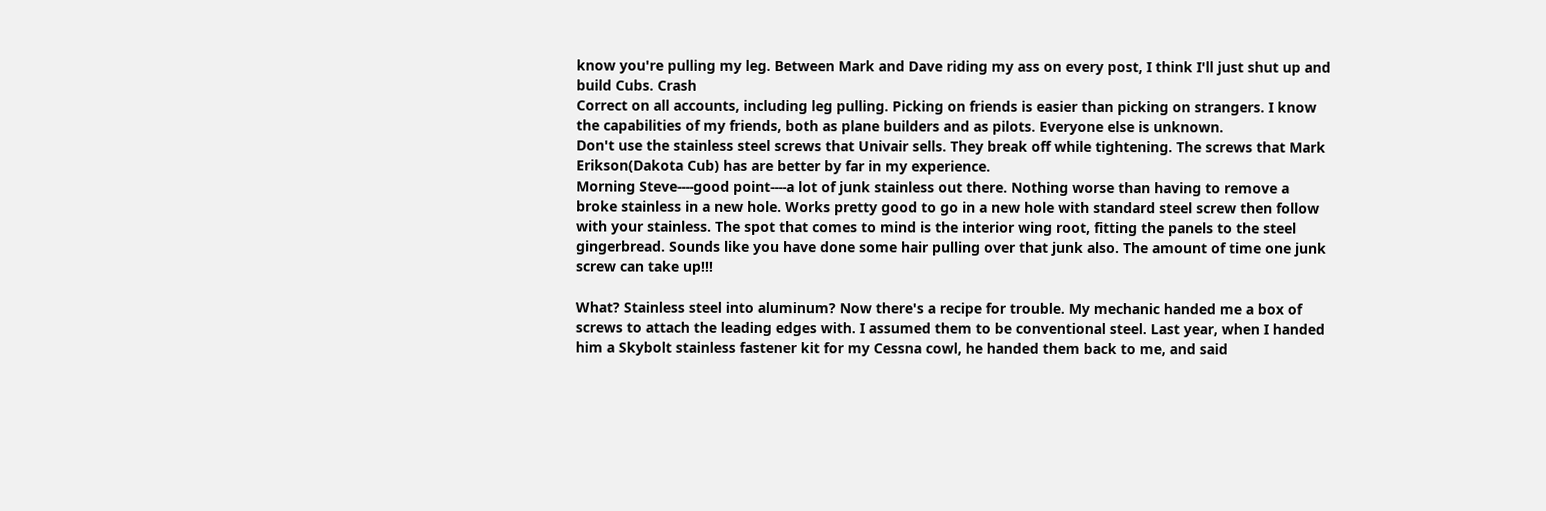know you're pulling my leg. Between Mark and Dave riding my ass on every post, I think I'll just shut up and build Cubs. Crash
Correct on all accounts, including leg pulling. Picking on friends is easier than picking on strangers. I know the capabilities of my friends, both as plane builders and as pilots. Everyone else is unknown.
Don't use the stainless steel screws that Univair sells. They break off while tightening. The screws that Mark Erikson(Dakota Cub) has are better by far in my experience.
Morning Steve----good point----a lot of junk stainless out there. Nothing worse than having to remove a broke stainless in a new hole. Works pretty good to go in a new hole with standard steel screw then follow with your stainless. The spot that comes to mind is the interior wing root, fitting the panels to the steel gingerbread. Sounds like you have done some hair pulling over that junk also. The amount of time one junk screw can take up!!!

What? Stainless steel into aluminum? Now there's a recipe for trouble. My mechanic handed me a box of screws to attach the leading edges with. I assumed them to be conventional steel. Last year, when I handed him a Skybolt stainless fastener kit for my Cessna cowl, he handed them back to me, and said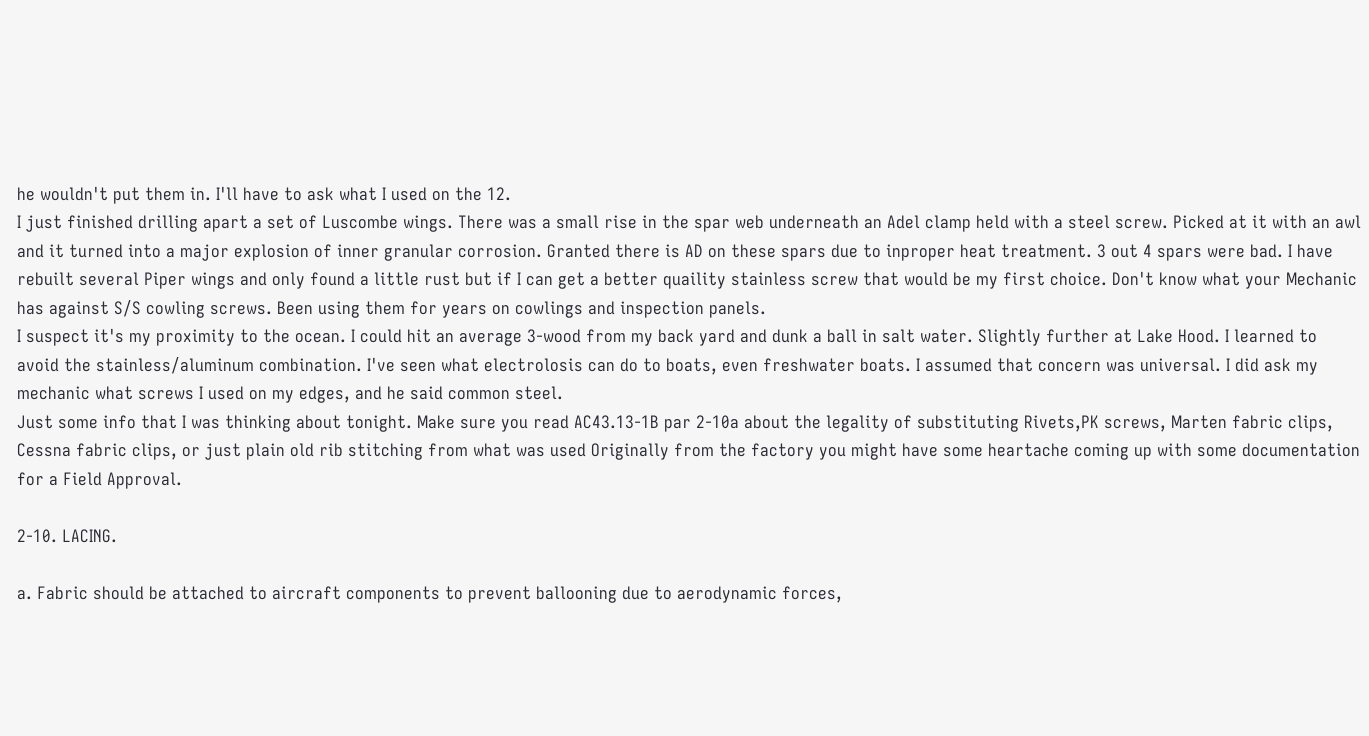he wouldn't put them in. I'll have to ask what I used on the 12.
I just finished drilling apart a set of Luscombe wings. There was a small rise in the spar web underneath an Adel clamp held with a steel screw. Picked at it with an awl and it turned into a major explosion of inner granular corrosion. Granted there is AD on these spars due to inproper heat treatment. 3 out 4 spars were bad. I have rebuilt several Piper wings and only found a little rust but if I can get a better quaility stainless screw that would be my first choice. Don't know what your Mechanic has against S/S cowling screws. Been using them for years on cowlings and inspection panels.
I suspect it's my proximity to the ocean. I could hit an average 3-wood from my back yard and dunk a ball in salt water. Slightly further at Lake Hood. I learned to avoid the stainless/aluminum combination. I've seen what electrolosis can do to boats, even freshwater boats. I assumed that concern was universal. I did ask my mechanic what screws I used on my edges, and he said common steel.
Just some info that I was thinking about tonight. Make sure you read AC43.13-1B par 2-10a about the legality of substituting Rivets,PK screws, Marten fabric clips, Cessna fabric clips, or just plain old rib stitching from what was used Originally from the factory you might have some heartache coming up with some documentation for a Field Approval.

2-10. LACING.

a. Fabric should be attached to aircraft components to prevent ballooning due to aerodynamic forces,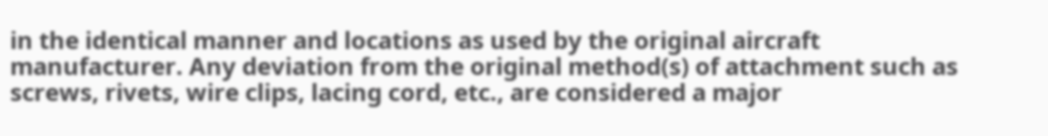in the identical manner and locations as used by the original aircraft manufacturer. Any deviation from the original method(s) of attachment such as screws, rivets, wire clips, lacing cord, etc., are considered a major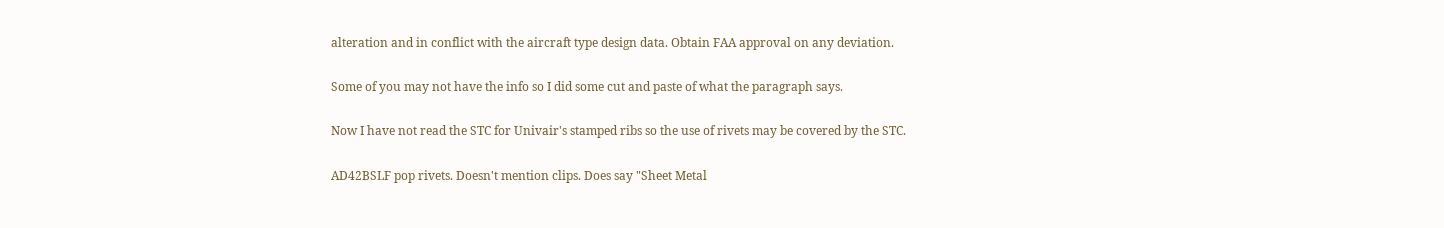alteration and in conflict with the aircraft type design data. Obtain FAA approval on any deviation.

Some of you may not have the info so I did some cut and paste of what the paragraph says.

Now I have not read the STC for Univair's stamped ribs so the use of rivets may be covered by the STC.

AD42BSLF pop rivets. Doesn't mention clips. Does say "Sheet Metal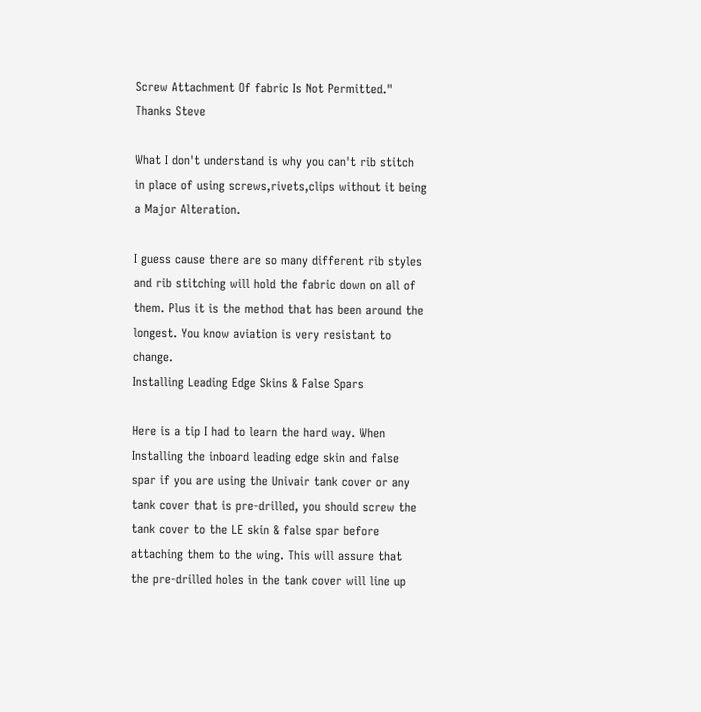Screw Attachment Of fabric Is Not Permitted."
Thanks Steve

What I don't understand is why you can't rib stitch in place of using screws,rivets,clips without it being a Major Alteration.

I guess cause there are so many different rib styles and rib stitching will hold the fabric down on all of them. Plus it is the method that has been around the longest. You know aviation is very resistant to change.
Installing Leading Edge Skins & False Spars

Here is a tip I had to learn the hard way. When Installing the inboard leading edge skin and false spar if you are using the Univair tank cover or any tank cover that is pre-drilled, you should screw the tank cover to the LE skin & false spar before attaching them to the wing. This will assure that the pre-drilled holes in the tank cover will line up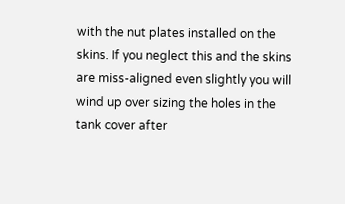with the nut plates installed on the skins. If you neglect this and the skins are miss-aligned even slightly you will wind up over sizing the holes in the tank cover after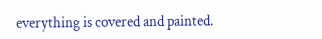everything is covered and painted.